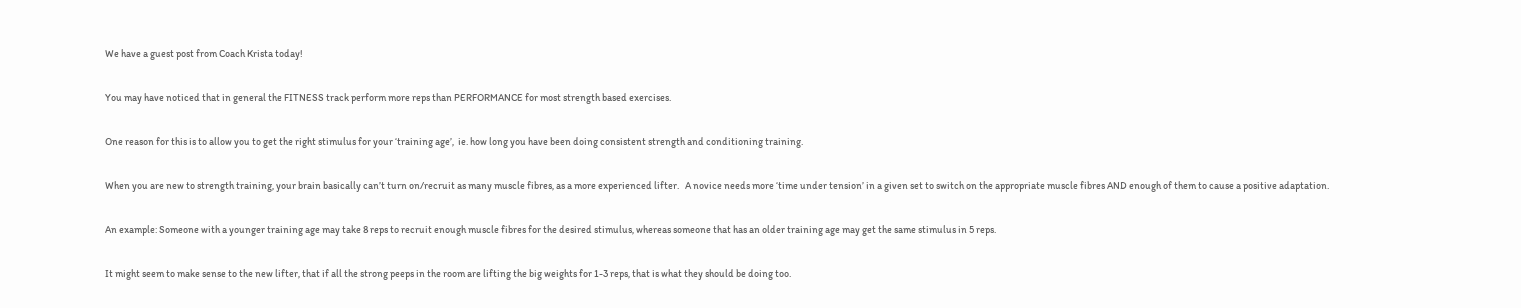We have a guest post from Coach Krista today!

You may have noticed that in general the FITNESS track perform more reps than PERFORMANCE for most strength based exercises.

One reason for this is to allow you to get the right stimulus for your ‘training age’,  ie. how long you have been doing consistent strength and conditioning training.

When you are new to strength training, your brain basically can’t turn on/recruit as many muscle fibres, as a more experienced lifter.   A novice needs more ‘time under tension’ in a given set to switch on the appropriate muscle fibres AND enough of them to cause a positive adaptation.

An example: Someone with a younger training age may take 8 reps to recruit enough muscle fibres for the desired stimulus, whereas someone that has an older training age may get the same stimulus in 5 reps.

It might seem to make sense to the new lifter, that if all the strong peeps in the room are lifting the big weights for 1-3 reps, that is what they should be doing too.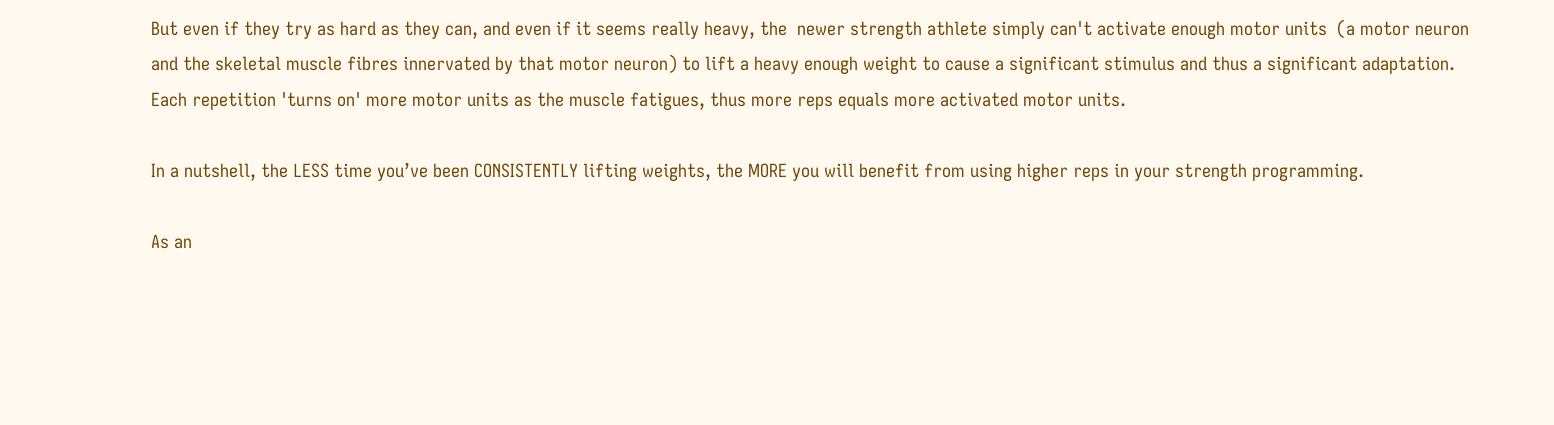But even if they try as hard as they can, and even if it seems really heavy, the  newer strength athlete simply can't activate enough motor units  (a motor neuron and the skeletal muscle fibres innervated by that motor neuron) to lift a heavy enough weight to cause a significant stimulus and thus a significant adaptation.  Each repetition 'turns on' more motor units as the muscle fatigues, thus more reps equals more activated motor units.

In a nutshell, the LESS time you’ve been CONSISTENTLY lifting weights, the MORE you will benefit from using higher reps in your strength programming.

As an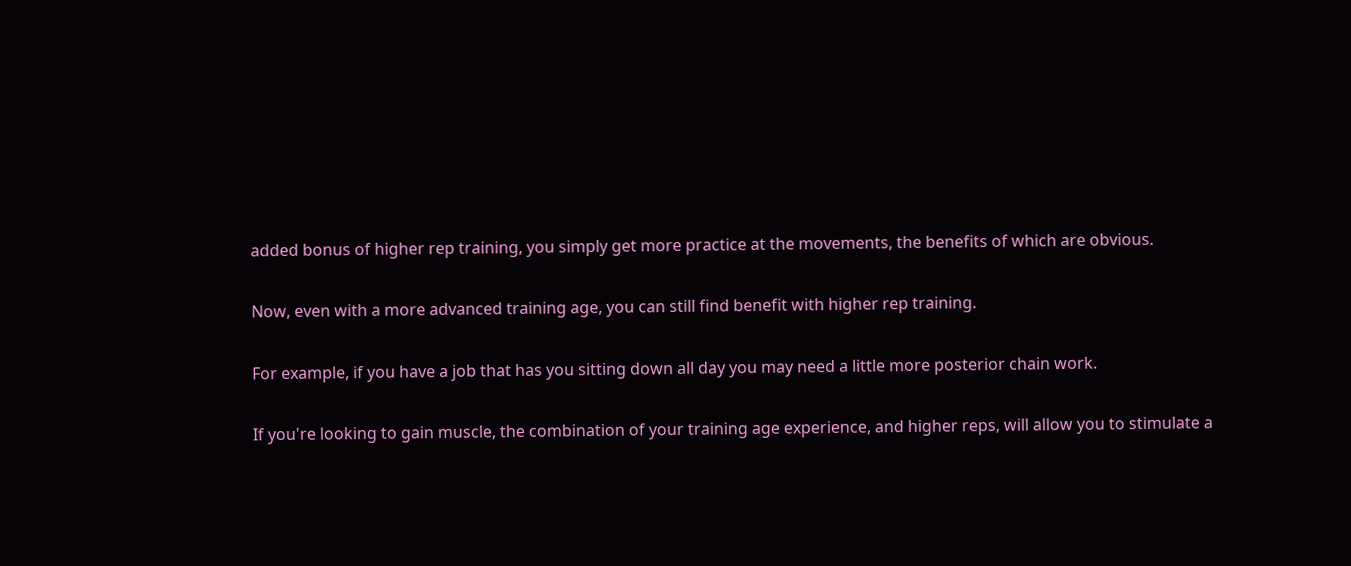added bonus of higher rep training, you simply get more practice at the movements, the benefits of which are obvious.

Now, even with a more advanced training age, you can still find benefit with higher rep training.

For example, if you have a job that has you sitting down all day you may need a little more posterior chain work.

If you're looking to gain muscle, the combination of your training age experience, and higher reps, will allow you to stimulate a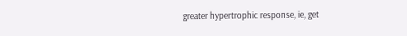greater hypertrophic response, ie, get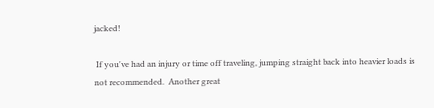jacked!

 If you've had an injury or time off traveling, jumping straight back into heavier loads is not recommended.  Another great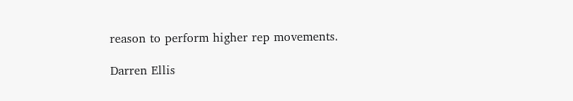reason to perform higher rep movements.

Darren Ellis